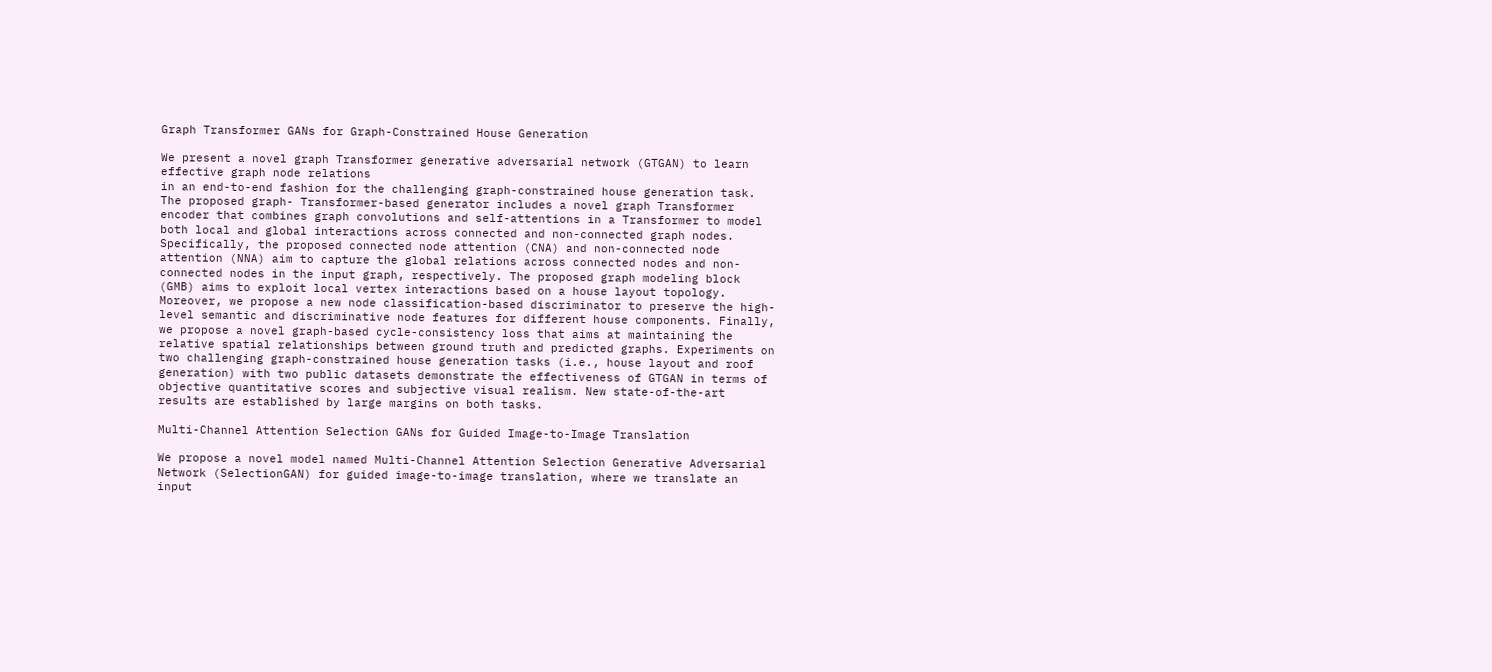Graph Transformer GANs for Graph-Constrained House Generation

We present a novel graph Transformer generative adversarial network (GTGAN) to learn effective graph node relations
in an end-to-end fashion for the challenging graph-constrained house generation task. The proposed graph- Transformer-based generator includes a novel graph Transformer encoder that combines graph convolutions and self-attentions in a Transformer to model both local and global interactions across connected and non-connected graph nodes. Specifically, the proposed connected node attention (CNA) and non-connected node attention (NNA) aim to capture the global relations across connected nodes and non-connected nodes in the input graph, respectively. The proposed graph modeling block (GMB) aims to exploit local vertex interactions based on a house layout topology. Moreover, we propose a new node classification-based discriminator to preserve the high-level semantic and discriminative node features for different house components. Finally, we propose a novel graph-based cycle-consistency loss that aims at maintaining the relative spatial relationships between ground truth and predicted graphs. Experiments on two challenging graph-constrained house generation tasks (i.e., house layout and roof generation) with two public datasets demonstrate the effectiveness of GTGAN in terms of objective quantitative scores and subjective visual realism. New state-of-the-art results are established by large margins on both tasks.

Multi-Channel Attention Selection GANs for Guided Image-to-Image Translation

We propose a novel model named Multi-Channel Attention Selection Generative Adversarial Network (SelectionGAN) for guided image-to-image translation, where we translate an input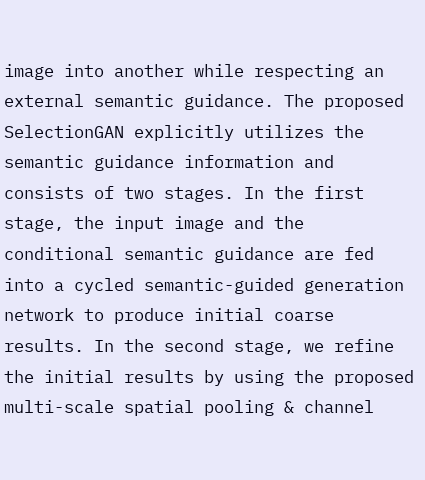image into another while respecting an external semantic guidance. The proposed SelectionGAN explicitly utilizes the semantic guidance information and consists of two stages. In the first stage, the input image and the conditional semantic guidance are fed into a cycled semantic-guided generation network to produce initial coarse results. In the second stage, we refine the initial results by using the proposed multi-scale spatial pooling & channel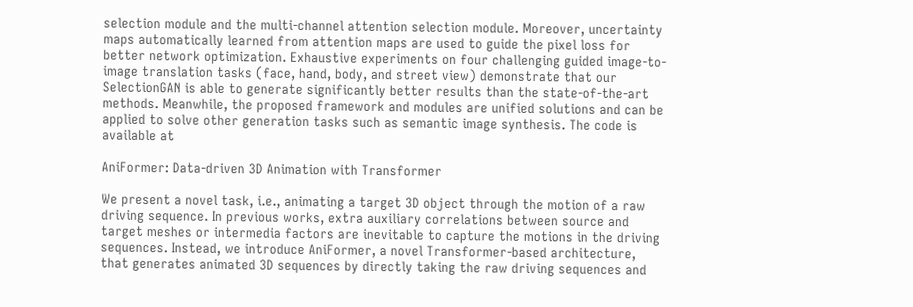selection module and the multi-channel attention selection module. Moreover, uncertainty maps automatically learned from attention maps are used to guide the pixel loss for better network optimization. Exhaustive experiments on four challenging guided image-to-image translation tasks (face, hand, body, and street view) demonstrate that our SelectionGAN is able to generate significantly better results than the state-of-the-art methods. Meanwhile, the proposed framework and modules are unified solutions and can be applied to solve other generation tasks such as semantic image synthesis. The code is available at

AniFormer: Data-driven 3D Animation with Transformer

We present a novel task, i.e., animating a target 3D object through the motion of a raw driving sequence. In previous works, extra auxiliary correlations between source and target meshes or intermedia factors are inevitable to capture the motions in the driving sequences. Instead, we introduce AniFormer, a novel Transformer-based architecture, that generates animated 3D sequences by directly taking the raw driving sequences and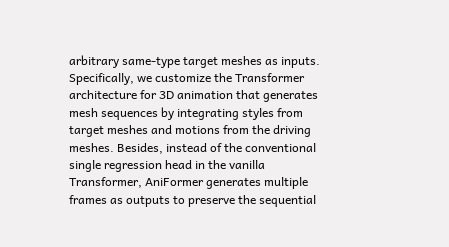arbitrary same-type target meshes as inputs. Specifically, we customize the Transformer architecture for 3D animation that generates mesh sequences by integrating styles from target meshes and motions from the driving meshes. Besides, instead of the conventional single regression head in the vanilla Transformer, AniFormer generates multiple frames as outputs to preserve the sequential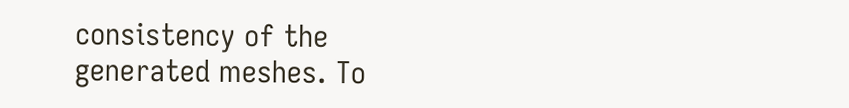consistency of the generated meshes. To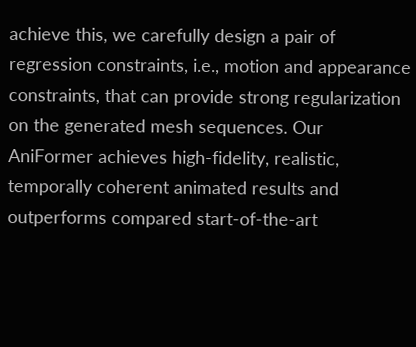achieve this, we carefully design a pair of regression constraints, i.e., motion and appearance constraints, that can provide strong regularization on the generated mesh sequences. Our AniFormer achieves high-fidelity, realistic, temporally coherent animated results and outperforms compared start-of-the-art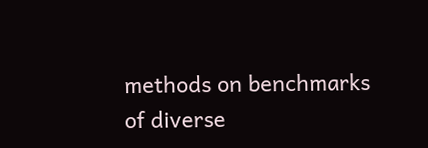methods on benchmarks of diverse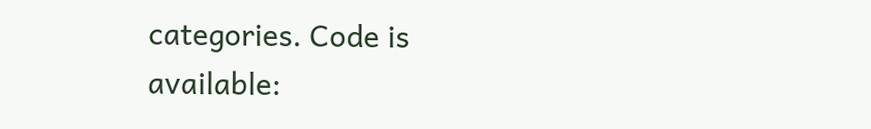categories. Code is available: